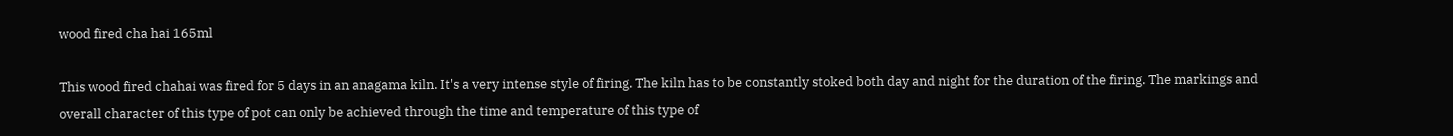wood fired cha hai 165ml

This wood fired chahai was fired for 5 days in an anagama kiln. It's a very intense style of firing. The kiln has to be constantly stoked both day and night for the duration of the firing. The markings and overall character of this type of pot can only be achieved through the time and temperature of this type of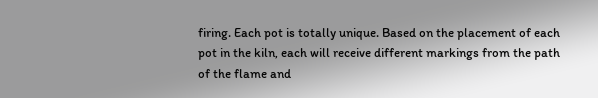firing. Each pot is totally unique. Based on the placement of each pot in the kiln, each will receive different markings from the path of the flame and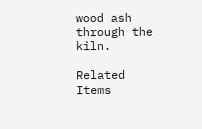wood ash through the kiln.

Related Items